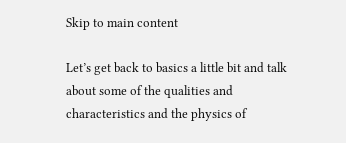Skip to main content

Let’s get back to basics a little bit and talk about some of the qualities and characteristics and the physics of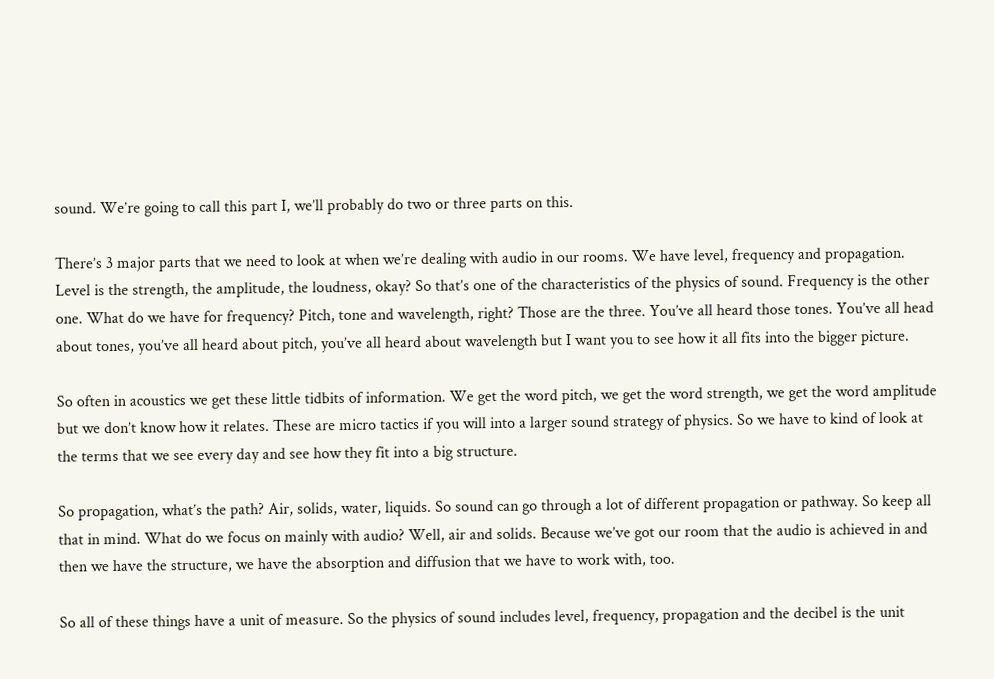sound. We’re going to call this part I, we’ll probably do two or three parts on this.

There’s 3 major parts that we need to look at when we’re dealing with audio in our rooms. We have level, frequency and propagation. Level is the strength, the amplitude, the loudness, okay? So that’s one of the characteristics of the physics of sound. Frequency is the other one. What do we have for frequency? Pitch, tone and wavelength, right? Those are the three. You’ve all heard those tones. You’ve all head about tones, you’ve all heard about pitch, you’ve all heard about wavelength but I want you to see how it all fits into the bigger picture.

So often in acoustics we get these little tidbits of information. We get the word pitch, we get the word strength, we get the word amplitude but we don’t know how it relates. These are micro tactics if you will into a larger sound strategy of physics. So we have to kind of look at the terms that we see every day and see how they fit into a big structure.

So propagation, what’s the path? Air, solids, water, liquids. So sound can go through a lot of different propagation or pathway. So keep all that in mind. What do we focus on mainly with audio? Well, air and solids. Because we’ve got our room that the audio is achieved in and then we have the structure, we have the absorption and diffusion that we have to work with, too.

So all of these things have a unit of measure. So the physics of sound includes level, frequency, propagation and the decibel is the unit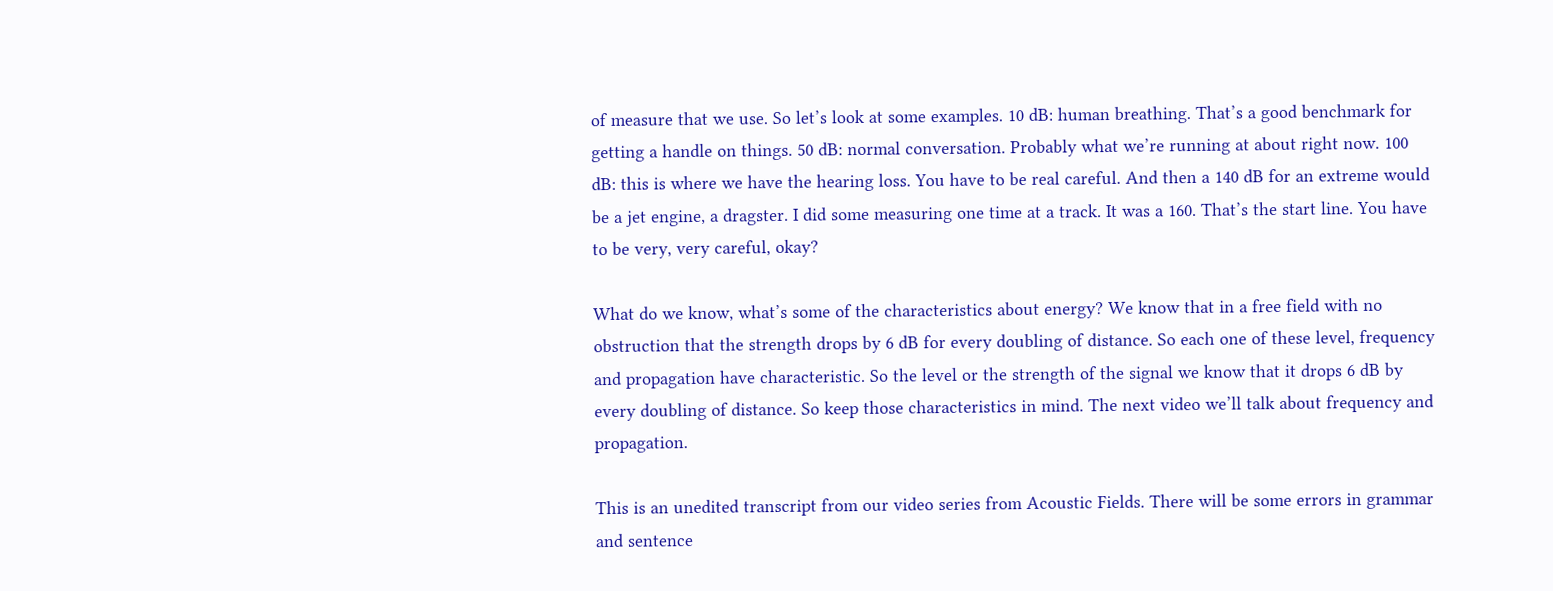of measure that we use. So let’s look at some examples. 10 dB: human breathing. That’s a good benchmark for getting a handle on things. 50 dB: normal conversation. Probably what we’re running at about right now. 100 dB: this is where we have the hearing loss. You have to be real careful. And then a 140 dB for an extreme would be a jet engine, a dragster. I did some measuring one time at a track. It was a 160. That’s the start line. You have to be very, very careful, okay?

What do we know, what’s some of the characteristics about energy? We know that in a free field with no obstruction that the strength drops by 6 dB for every doubling of distance. So each one of these level, frequency and propagation have characteristic. So the level or the strength of the signal we know that it drops 6 dB by every doubling of distance. So keep those characteristics in mind. The next video we’ll talk about frequency and propagation.

This is an unedited transcript from our video series from Acoustic Fields. There will be some errors in grammar and sentence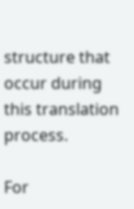structure that occur during this translation process.

For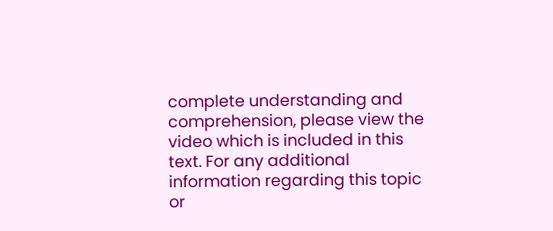complete understanding and comprehension, please view the video which is included in this text. For any additional information regarding this topic or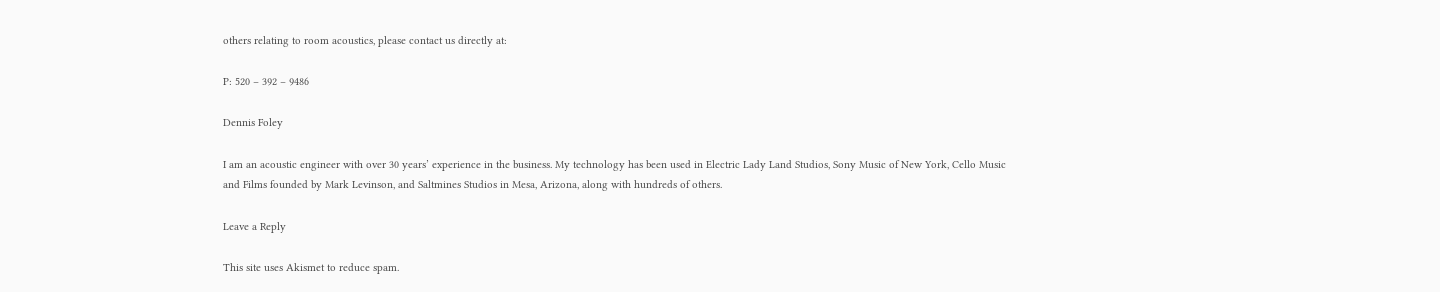others relating to room acoustics, please contact us directly at:

P: 520 – 392 – 9486

Dennis Foley

I am an acoustic engineer with over 30 years’ experience in the business. My technology has been used in Electric Lady Land Studios, Sony Music of New York, Cello Music and Films founded by Mark Levinson, and Saltmines Studios in Mesa, Arizona, along with hundreds of others.

Leave a Reply

This site uses Akismet to reduce spam.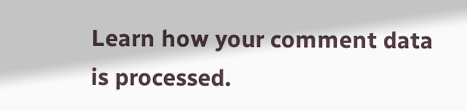Learn how your comment data is processed.